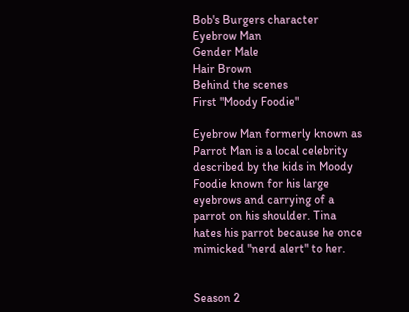Bob's Burgers character
Eyebrow Man
Gender Male
Hair Brown
Behind the scenes
First "Moody Foodie"

Eyebrow Man formerly known as Parrot Man is a local celebrity described by the kids in Moody Foodie known for his large eyebrows and carrying of a parrot on his shoulder. Tina hates his parrot because he once mimicked "nerd alert" to her.


Season 2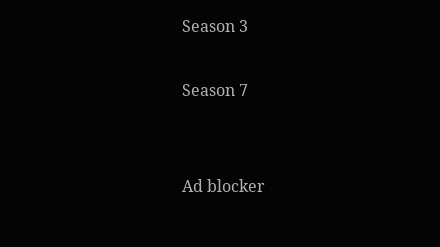Season 3

Season 7


Ad blocker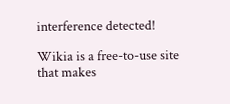interference detected!

Wikia is a free-to-use site that makes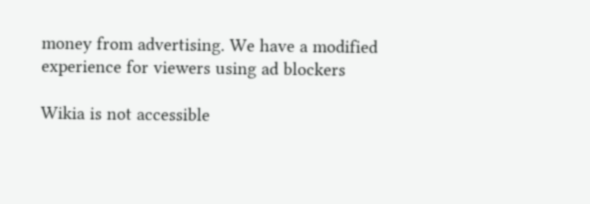money from advertising. We have a modified experience for viewers using ad blockers

Wikia is not accessible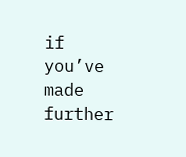if you’ve made further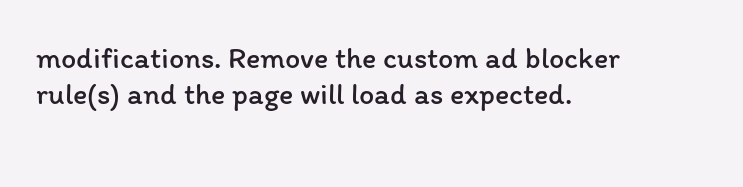modifications. Remove the custom ad blocker rule(s) and the page will load as expected.